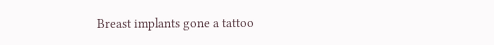Breast implants gone a tattoo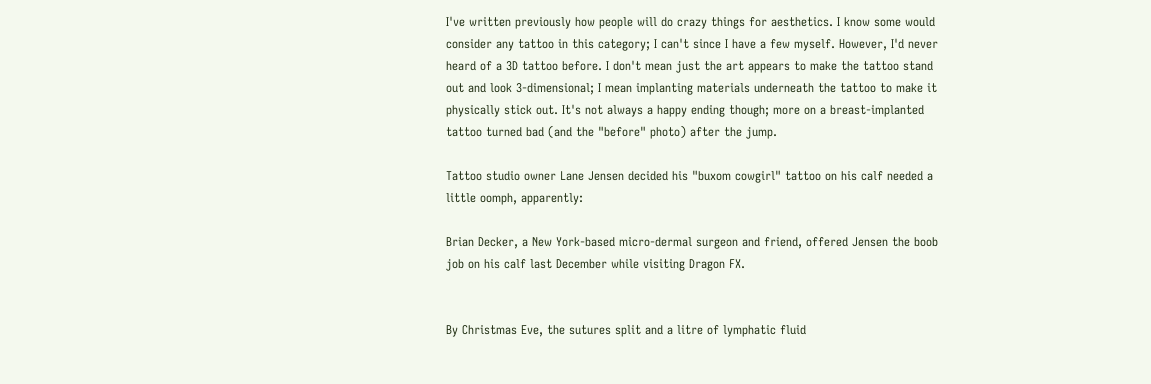I've written previously how people will do crazy things for aesthetics. I know some would consider any tattoo in this category; I can't since I have a few myself. However, I'd never heard of a 3D tattoo before. I don't mean just the art appears to make the tattoo stand out and look 3-dimensional; I mean implanting materials underneath the tattoo to make it physically stick out. It's not always a happy ending though; more on a breast-implanted tattoo turned bad (and the "before" photo) after the jump.

Tattoo studio owner Lane Jensen decided his "buxom cowgirl" tattoo on his calf needed a little oomph, apparently:

Brian Decker, a New York-based micro-dermal surgeon and friend, offered Jensen the boob job on his calf last December while visiting Dragon FX.


By Christmas Eve, the sutures split and a litre of lymphatic fluid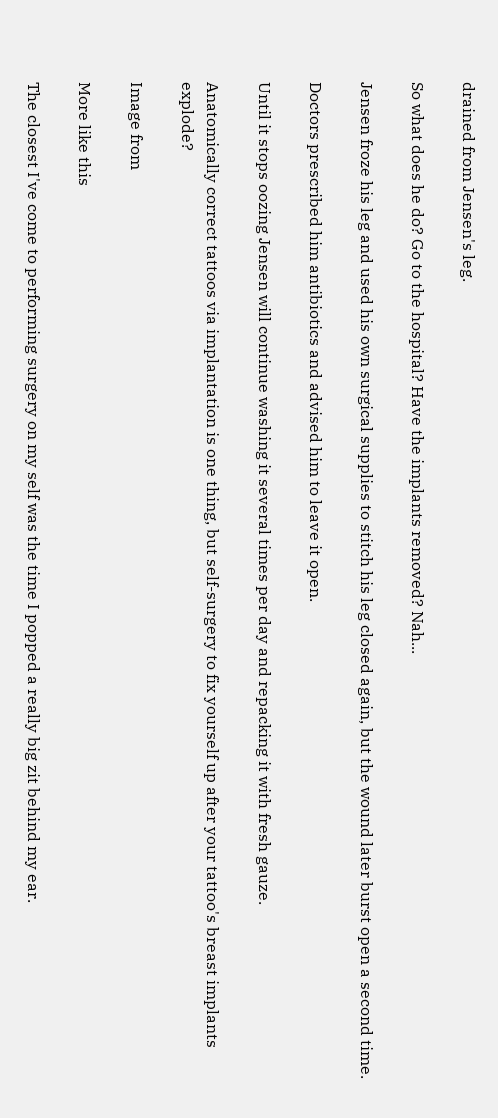drained from Jensen's leg.

So what does he do? Go to the hospital? Have the implants removed? Nah...

Jensen froze his leg and used his own surgical supplies to stitch his leg closed again, but the wound later burst open a second time.

Doctors prescribed him antibiotics and advised him to leave it open.

Until it stops oozing Jensen will continue washing it several times per day and repacking it with fresh gauze.

Anatomically correct tattoos via implantation is one thing, but self-surgery to fix yourself up after your tattoo's breast implants explode?

Image from

More like this

The closest I've come to performing surgery on my self was the time I popped a really big zit behind my ear.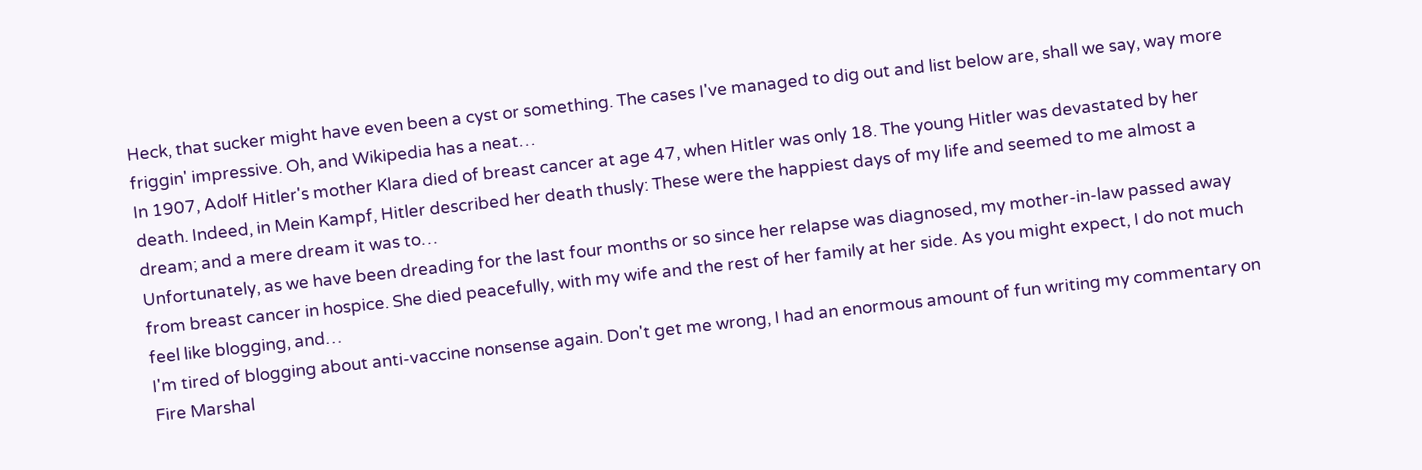Heck, that sucker might have even been a cyst or something. The cases I've managed to dig out and list below are, shall we say, way more friggin' impressive. Oh, and Wikipedia has a neat…
In 1907, Adolf Hitler's mother Klara died of breast cancer at age 47, when Hitler was only 18. The young Hitler was devastated by her death. Indeed, in Mein Kampf, Hitler described her death thusly: These were the happiest days of my life and seemed to me almost a dream; and a mere dream it was to…
Unfortunately, as we have been dreading for the last four months or so since her relapse was diagnosed, my mother-in-law passed away from breast cancer in hospice. She died peacefully, with my wife and the rest of her family at her side. As you might expect, I do not much feel like blogging, and…
I'm tired of blogging about anti-vaccine nonsense again. Don't get me wrong, I had an enormous amount of fun writing my commentary on Fire Marshal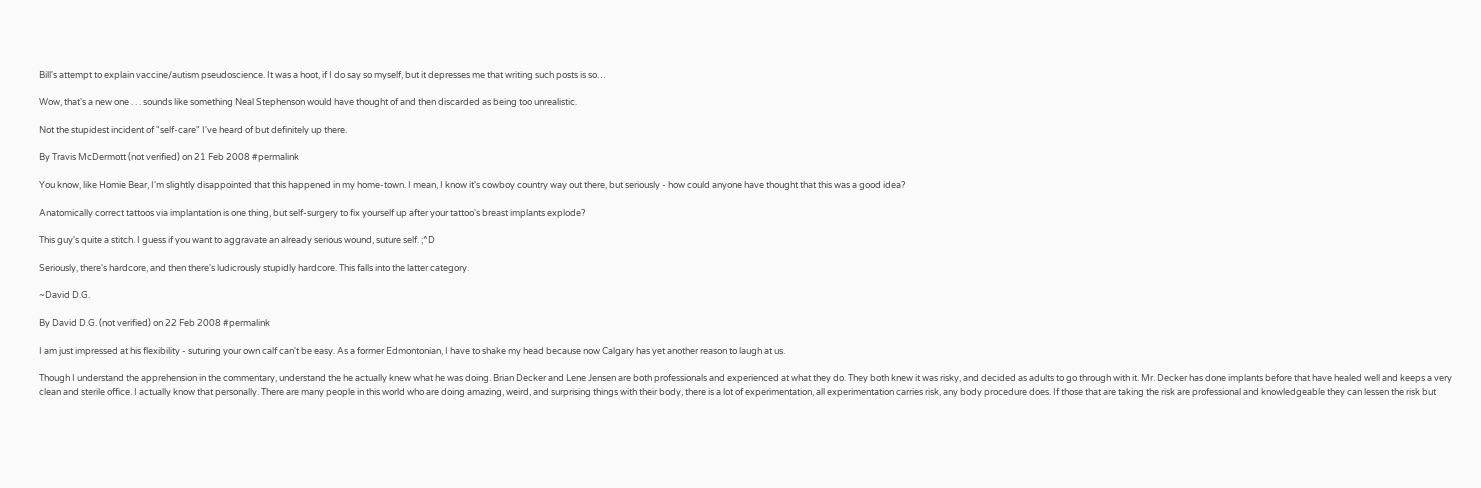Bill's attempt to explain vaccine/autism pseudoscience. It was a hoot, if I do say so myself, but it depresses me that writing such posts is so…

Wow, that's a new one . . . sounds like something Neal Stephenson would have thought of and then discarded as being too unrealistic.

Not the stupidest incident of "self-care" I've heard of but definitely up there.

By Travis McDermott (not verified) on 21 Feb 2008 #permalink

You know, like Homie Bear, I'm slightly disappointed that this happened in my home-town. I mean, I know it's cowboy country way out there, but seriously - how could anyone have thought that this was a good idea?

Anatomically correct tattoos via implantation is one thing, but self-surgery to fix yourself up after your tattoo's breast implants explode?

This guy's quite a stitch. I guess if you want to aggravate an already serious wound, suture self. ;^D

Seriously, there's hardcore, and then there's ludicrously stupidly hardcore. This falls into the latter category.

~David D.G.

By David D.G. (not verified) on 22 Feb 2008 #permalink

I am just impressed at his flexibility - suturing your own calf can't be easy. As a former Edmontonian, I have to shake my head because now Calgary has yet another reason to laugh at us.

Though I understand the apprehension in the commentary, understand the he actually knew what he was doing. Brian Decker and Lene Jensen are both professionals and experienced at what they do. They both knew it was risky, and decided as adults to go through with it. Mr. Decker has done implants before that have healed well and keeps a very clean and sterile office. I actually know that personally. There are many people in this world who are doing amazing, weird, and surprising things with their body, there is a lot of experimentation, all experimentation carries risk, any body procedure does. If those that are taking the risk are professional and knowledgeable they can lessen the risk but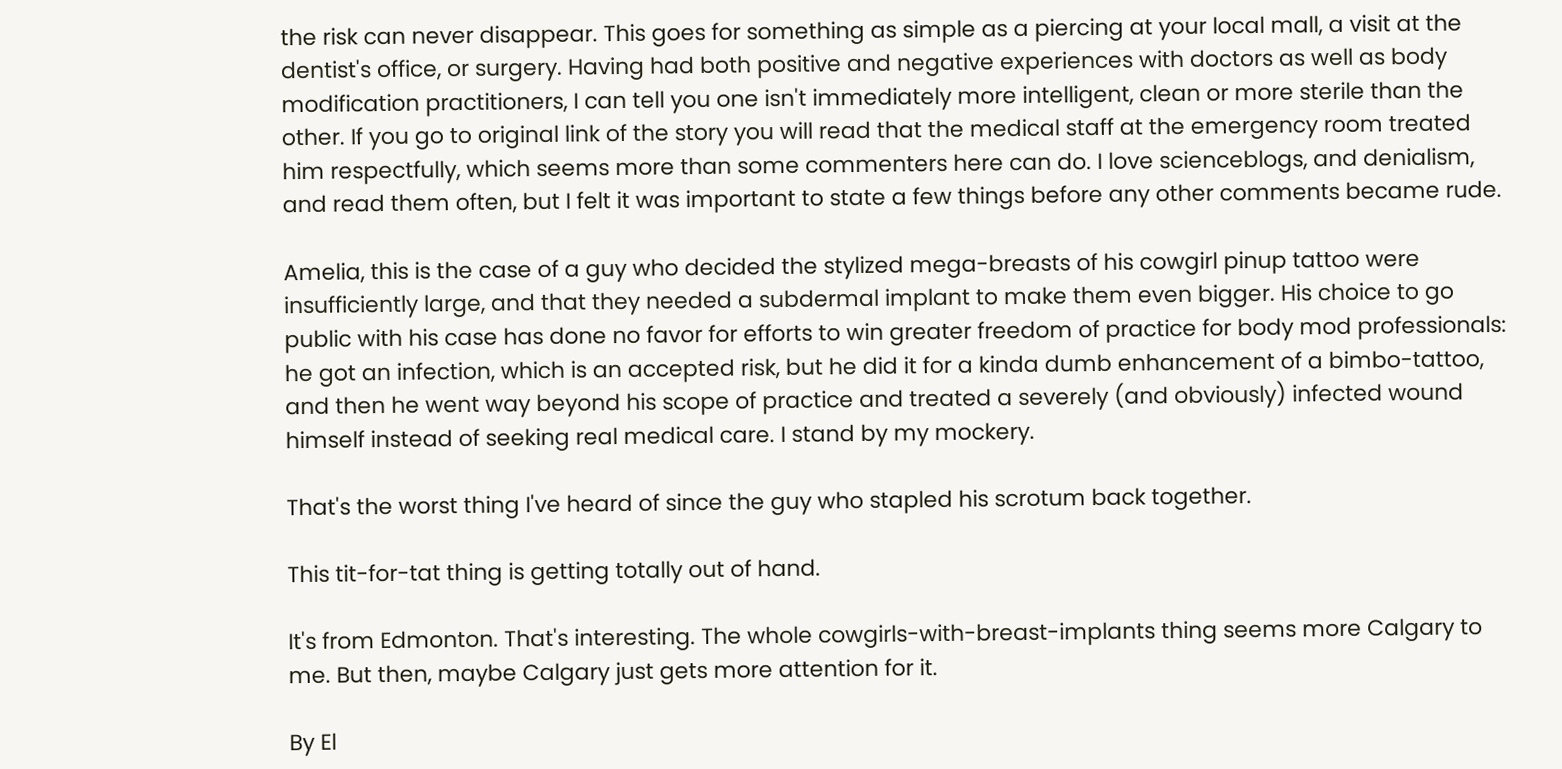the risk can never disappear. This goes for something as simple as a piercing at your local mall, a visit at the dentist's office, or surgery. Having had both positive and negative experiences with doctors as well as body modification practitioners, I can tell you one isn't immediately more intelligent, clean or more sterile than the other. If you go to original link of the story you will read that the medical staff at the emergency room treated him respectfully, which seems more than some commenters here can do. I love scienceblogs, and denialism, and read them often, but I felt it was important to state a few things before any other comments became rude.

Amelia, this is the case of a guy who decided the stylized mega-breasts of his cowgirl pinup tattoo were insufficiently large, and that they needed a subdermal implant to make them even bigger. His choice to go public with his case has done no favor for efforts to win greater freedom of practice for body mod professionals: he got an infection, which is an accepted risk, but he did it for a kinda dumb enhancement of a bimbo-tattoo, and then he went way beyond his scope of practice and treated a severely (and obviously) infected wound himself instead of seeking real medical care. I stand by my mockery.

That's the worst thing I've heard of since the guy who stapled his scrotum back together.

This tit-for-tat thing is getting totally out of hand.

It's from Edmonton. That's interesting. The whole cowgirls-with-breast-implants thing seems more Calgary to me. But then, maybe Calgary just gets more attention for it.

By El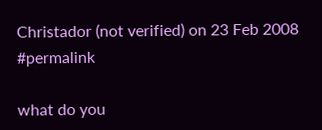Christador (not verified) on 23 Feb 2008 #permalink

what do you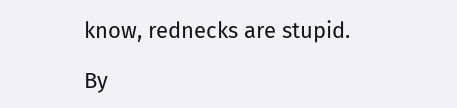know, rednecks are stupid.

By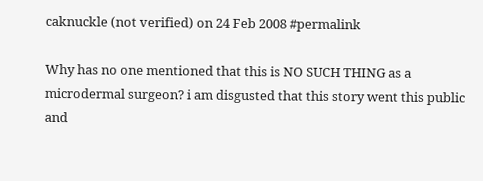caknuckle (not verified) on 24 Feb 2008 #permalink

Why has no one mentioned that this is NO SUCH THING as a microdermal surgeon? i am disgusted that this story went this public and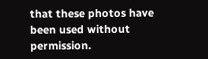that these photos have been used without permission.